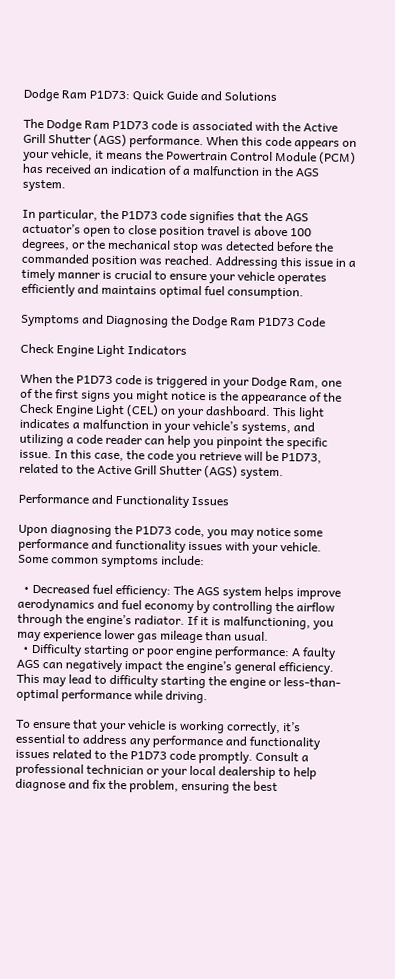Dodge Ram P1D73: Quick Guide and Solutions

The Dodge Ram P1D73 code is associated with the Active Grill Shutter (AGS) performance. When this code appears on your vehicle, it means the Powertrain Control Module (PCM) has received an indication of a malfunction in the AGS system.

In particular, the P1D73 code signifies that the AGS actuator’s open to close position travel is above 100 degrees, or the mechanical stop was detected before the commanded position was reached. Addressing this issue in a timely manner is crucial to ensure your vehicle operates efficiently and maintains optimal fuel consumption.

Symptoms and Diagnosing the Dodge Ram P1D73 Code

Check Engine Light Indicators

When the P1D73 code is triggered in your Dodge Ram, one of the first signs you might notice is the appearance of the Check Engine Light (CEL) on your dashboard. This light indicates a malfunction in your vehicle’s systems, and utilizing a code reader can help you pinpoint the specific issue. In this case, the code you retrieve will be P1D73, related to the Active Grill Shutter (AGS) system.

Performance and Functionality Issues

Upon diagnosing the P1D73 code, you may notice some performance and functionality issues with your vehicle. Some common symptoms include:

  • Decreased fuel efficiency: The AGS system helps improve aerodynamics and fuel economy by controlling the airflow through the engine’s radiator. If it is malfunctioning, you may experience lower gas mileage than usual.
  • Difficulty starting or poor engine performance: A faulty AGS can negatively impact the engine’s general efficiency. This may lead to difficulty starting the engine or less-than-optimal performance while driving.

To ensure that your vehicle is working correctly, it’s essential to address any performance and functionality issues related to the P1D73 code promptly. Consult a professional technician or your local dealership to help diagnose and fix the problem, ensuring the best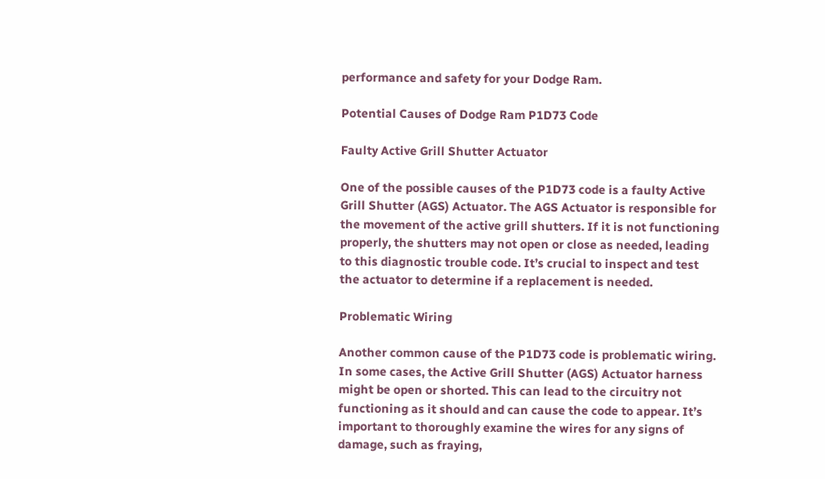performance and safety for your Dodge Ram.

Potential Causes of Dodge Ram P1D73 Code

Faulty Active Grill Shutter Actuator

One of the possible causes of the P1D73 code is a faulty Active Grill Shutter (AGS) Actuator. The AGS Actuator is responsible for the movement of the active grill shutters. If it is not functioning properly, the shutters may not open or close as needed, leading to this diagnostic trouble code. It’s crucial to inspect and test the actuator to determine if a replacement is needed.

Problematic Wiring

Another common cause of the P1D73 code is problematic wiring. In some cases, the Active Grill Shutter (AGS) Actuator harness might be open or shorted. This can lead to the circuitry not functioning as it should and can cause the code to appear. It’s important to thoroughly examine the wires for any signs of damage, such as fraying,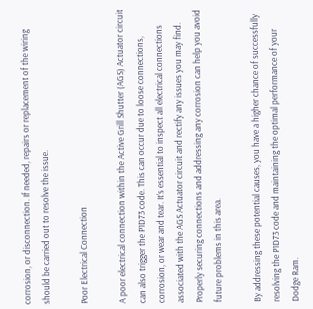corrosion, or disconnection. If needed, repairs or replacement of the wiring should be carried out to resolve the issue.

Poor Electrical Connection

A poor electrical connection within the Active Grill Shutter (AGS) Actuator circuit can also trigger the P1D73 code. This can occur due to loose connections, corrosion, or wear and tear. It’s essential to inspect all electrical connections associated with the AGS Actuator circuit and rectify any issues you may find. Properly securing connections and addressing any corrosion can help you avoid future problems in this area.

By addressing these potential causes, you have a higher chance of successfully resolving the P1D73 code and maintaining the optimal performance of your Dodge Ram.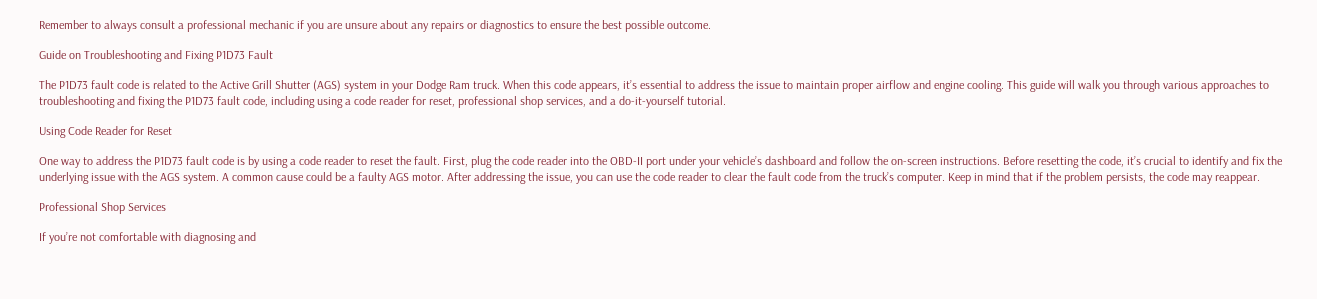Remember to always consult a professional mechanic if you are unsure about any repairs or diagnostics to ensure the best possible outcome.

Guide on Troubleshooting and Fixing P1D73 Fault

The P1D73 fault code is related to the Active Grill Shutter (AGS) system in your Dodge Ram truck. When this code appears, it’s essential to address the issue to maintain proper airflow and engine cooling. This guide will walk you through various approaches to troubleshooting and fixing the P1D73 fault code, including using a code reader for reset, professional shop services, and a do-it-yourself tutorial.

Using Code Reader for Reset

One way to address the P1D73 fault code is by using a code reader to reset the fault. First, plug the code reader into the OBD-II port under your vehicle’s dashboard and follow the on-screen instructions. Before resetting the code, it’s crucial to identify and fix the underlying issue with the AGS system. A common cause could be a faulty AGS motor. After addressing the issue, you can use the code reader to clear the fault code from the truck’s computer. Keep in mind that if the problem persists, the code may reappear.

Professional Shop Services

If you’re not comfortable with diagnosing and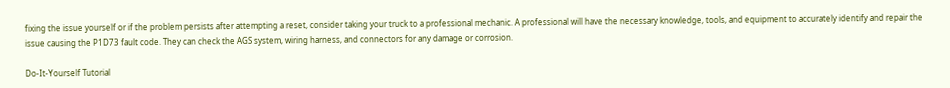fixing the issue yourself or if the problem persists after attempting a reset, consider taking your truck to a professional mechanic. A professional will have the necessary knowledge, tools, and equipment to accurately identify and repair the issue causing the P1D73 fault code. They can check the AGS system, wiring harness, and connectors for any damage or corrosion.

Do-It-Yourself Tutorial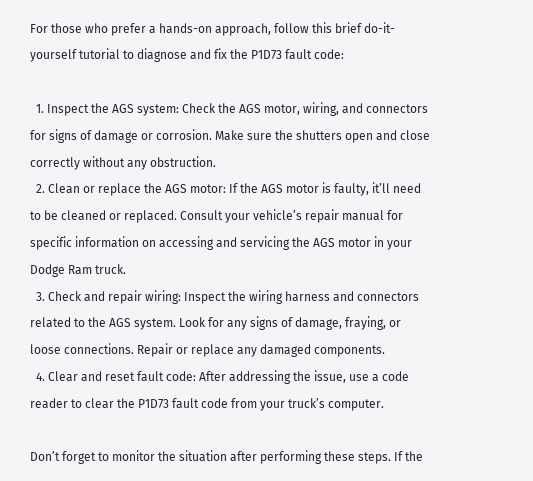For those who prefer a hands-on approach, follow this brief do-it-yourself tutorial to diagnose and fix the P1D73 fault code:

  1. Inspect the AGS system: Check the AGS motor, wiring, and connectors for signs of damage or corrosion. Make sure the shutters open and close correctly without any obstruction.
  2. Clean or replace the AGS motor: If the AGS motor is faulty, it’ll need to be cleaned or replaced. Consult your vehicle’s repair manual for specific information on accessing and servicing the AGS motor in your Dodge Ram truck.
  3. Check and repair wiring: Inspect the wiring harness and connectors related to the AGS system. Look for any signs of damage, fraying, or loose connections. Repair or replace any damaged components.
  4. Clear and reset fault code: After addressing the issue, use a code reader to clear the P1D73 fault code from your truck’s computer.

Don’t forget to monitor the situation after performing these steps. If the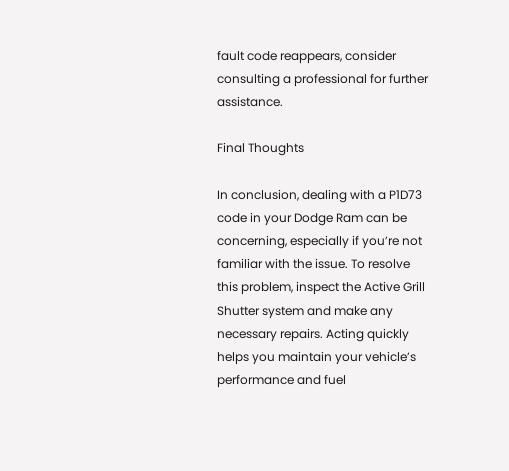fault code reappears, consider consulting a professional for further assistance.

Final Thoughts

In conclusion, dealing with a P1D73 code in your Dodge Ram can be concerning, especially if you’re not familiar with the issue. To resolve this problem, inspect the Active Grill Shutter system and make any necessary repairs. Acting quickly helps you maintain your vehicle’s performance and fuel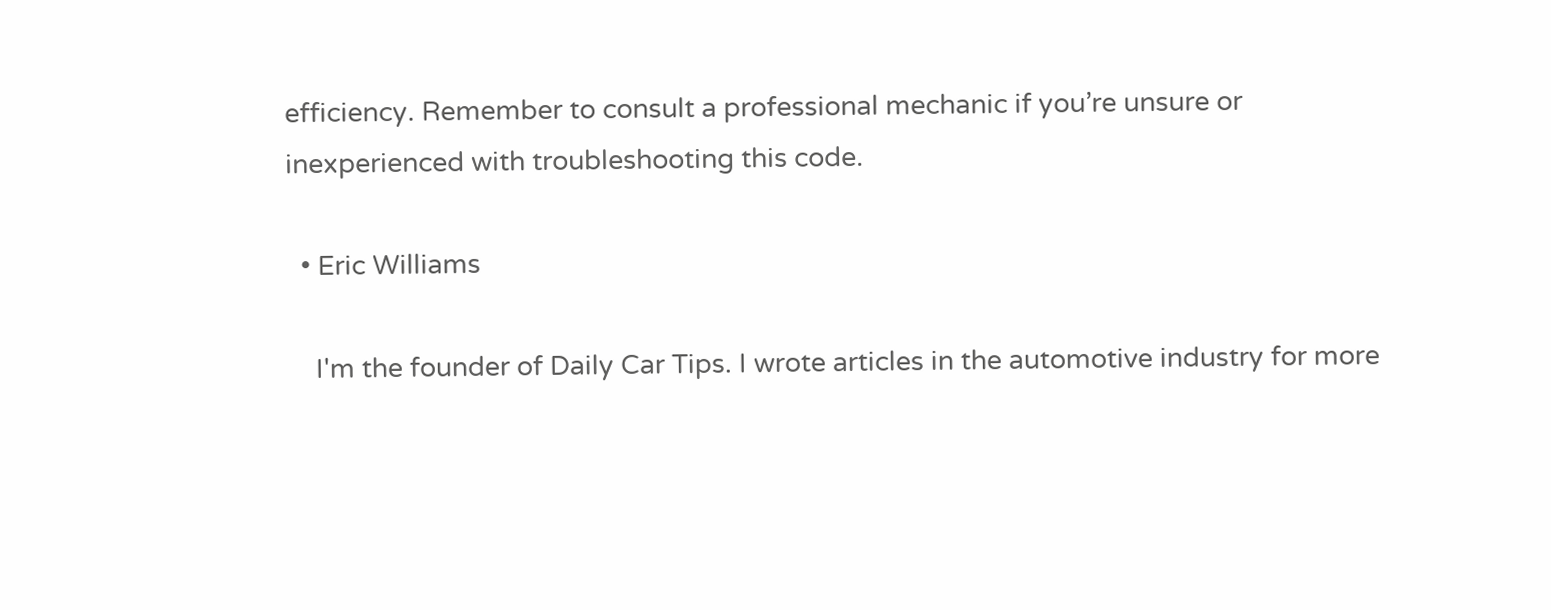efficiency. Remember to consult a professional mechanic if you’re unsure or inexperienced with troubleshooting this code.

  • Eric Williams

    I'm the founder of Daily Car Tips. I wrote articles in the automotive industry for more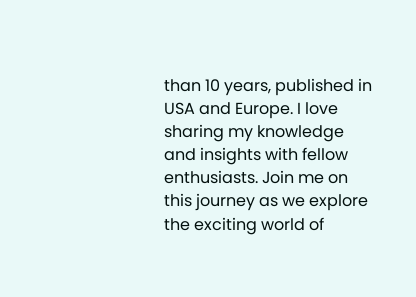than 10 years, published in USA and Europe. I love sharing my knowledge and insights with fellow enthusiasts. Join me on this journey as we explore the exciting world of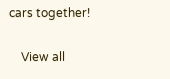cars together!

    View all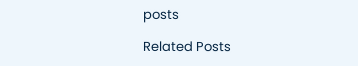posts

Related Posts